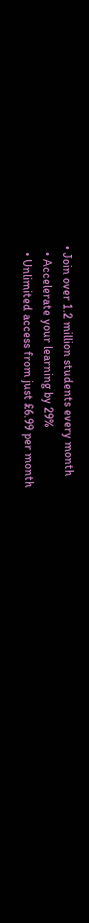• Join over 1.2 million students every month
  • Accelerate your learning by 29%
  • Unlimited access from just £6.99 per month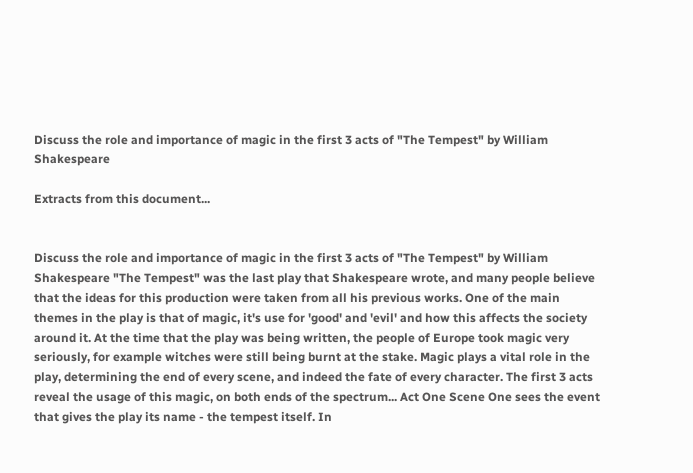Discuss the role and importance of magic in the first 3 acts of "The Tempest" by William Shakespeare

Extracts from this document...


Discuss the role and importance of magic in the first 3 acts of "The Tempest" by William Shakespeare "The Tempest" was the last play that Shakespeare wrote, and many people believe that the ideas for this production were taken from all his previous works. One of the main themes in the play is that of magic, it's use for 'good' and 'evil' and how this affects the society around it. At the time that the play was being written, the people of Europe took magic very seriously, for example witches were still being burnt at the stake. Magic plays a vital role in the play, determining the end of every scene, and indeed the fate of every character. The first 3 acts reveal the usage of this magic, on both ends of the spectrum... Act One Scene One sees the event that gives the play its name - the tempest itself. In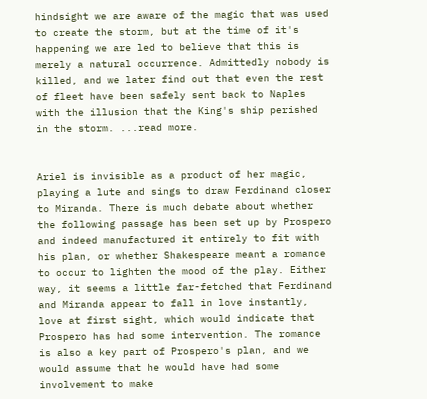hindsight we are aware of the magic that was used to create the storm, but at the time of it's happening we are led to believe that this is merely a natural occurrence. Admittedly nobody is killed, and we later find out that even the rest of fleet have been safely sent back to Naples with the illusion that the King's ship perished in the storm. ...read more.


Ariel is invisible as a product of her magic, playing a lute and sings to draw Ferdinand closer to Miranda. There is much debate about whether the following passage has been set up by Prospero and indeed manufactured it entirely to fit with his plan, or whether Shakespeare meant a romance to occur to lighten the mood of the play. Either way, it seems a little far-fetched that Ferdinand and Miranda appear to fall in love instantly, love at first sight, which would indicate that Prospero has had some intervention. The romance is also a key part of Prospero's plan, and we would assume that he would have had some involvement to make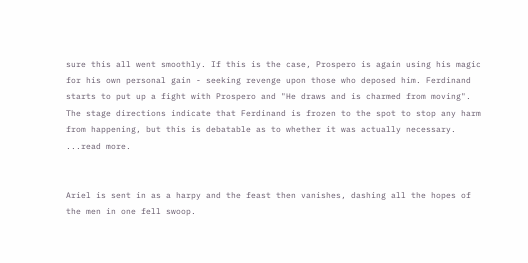sure this all went smoothly. If this is the case, Prospero is again using his magic for his own personal gain - seeking revenge upon those who deposed him. Ferdinand starts to put up a fight with Prospero and "He draws and is charmed from moving". The stage directions indicate that Ferdinand is frozen to the spot to stop any harm from happening, but this is debatable as to whether it was actually necessary. ...read more.


Ariel is sent in as a harpy and the feast then vanishes, dashing all the hopes of the men in one fell swoop.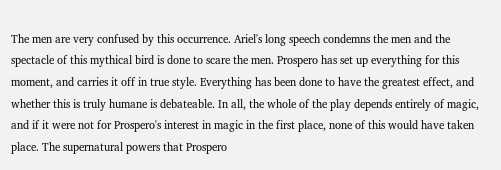The men are very confused by this occurrence. Ariel's long speech condemns the men and the spectacle of this mythical bird is done to scare the men. Prospero has set up everything for this moment, and carries it off in true style. Everything has been done to have the greatest effect, and whether this is truly humane is debateable. In all, the whole of the play depends entirely of magic, and if it were not for Prospero's interest in magic in the first place, none of this would have taken place. The supernatural powers that Prospero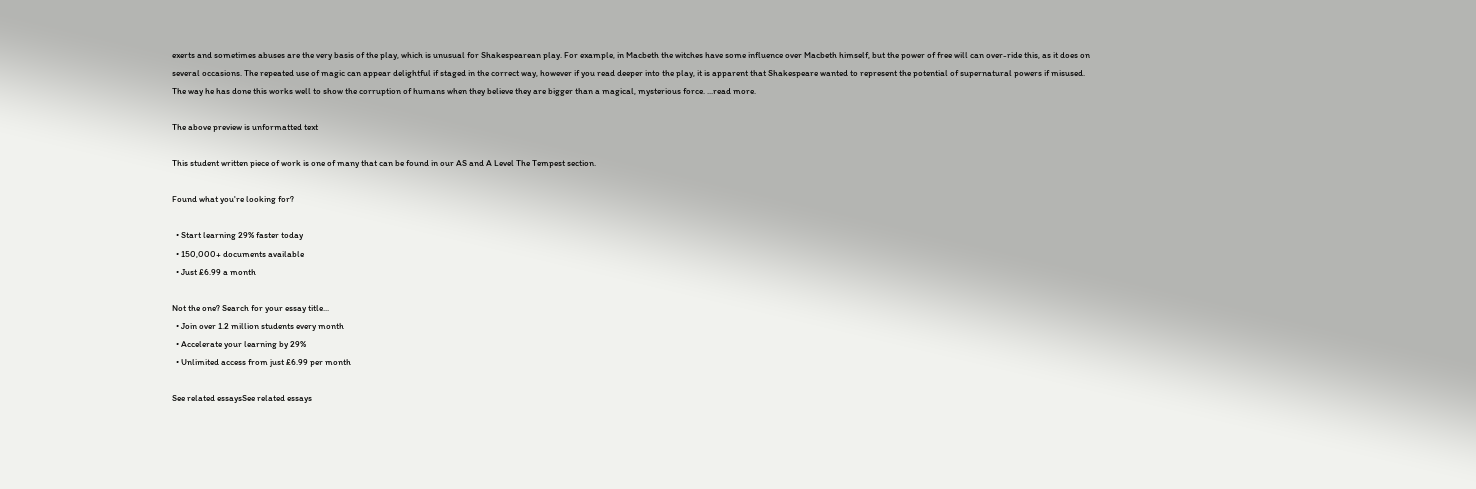exerts and sometimes abuses are the very basis of the play, which is unusual for Shakespearean play. For example, in Macbeth the witches have some influence over Macbeth himself, but the power of free will can over-ride this, as it does on several occasions. The repeated use of magic can appear delightful if staged in the correct way, however if you read deeper into the play, it is apparent that Shakespeare wanted to represent the potential of supernatural powers if misused. The way he has done this works well to show the corruption of humans when they believe they are bigger than a magical, mysterious force. ...read more.

The above preview is unformatted text

This student written piece of work is one of many that can be found in our AS and A Level The Tempest section.

Found what you're looking for?

  • Start learning 29% faster today
  • 150,000+ documents available
  • Just £6.99 a month

Not the one? Search for your essay title...
  • Join over 1.2 million students every month
  • Accelerate your learning by 29%
  • Unlimited access from just £6.99 per month

See related essaysSee related essays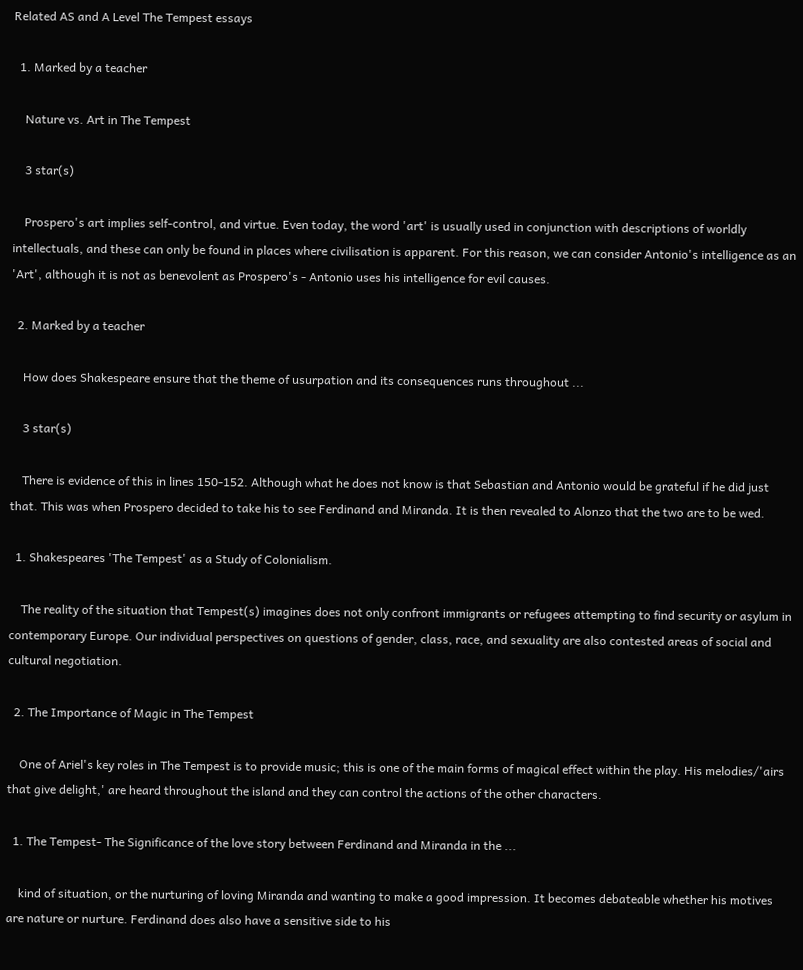Related AS and A Level The Tempest essays

  1. Marked by a teacher

    Nature vs. Art in The Tempest

    3 star(s)

    Prospero's art implies self-control, and virtue. Even today, the word 'art' is usually used in conjunction with descriptions of worldly intellectuals, and these can only be found in places where civilisation is apparent. For this reason, we can consider Antonio's intelligence as an 'Art', although it is not as benevolent as Prospero's - Antonio uses his intelligence for evil causes.

  2. Marked by a teacher

    How does Shakespeare ensure that the theme of usurpation and its consequences runs throughout ...

    3 star(s)

    There is evidence of this in lines 150-152. Although what he does not know is that Sebastian and Antonio would be grateful if he did just that. This was when Prospero decided to take his to see Ferdinand and Miranda. It is then revealed to Alonzo that the two are to be wed.

  1. Shakespeares 'The Tempest' as a Study of Colonialism.

    The reality of the situation that Tempest(s) imagines does not only confront immigrants or refugees attempting to find security or asylum in contemporary Europe. Our individual perspectives on questions of gender, class, race, and sexuality are also contested areas of social and cultural negotiation.

  2. The Importance of Magic in The Tempest

    One of Ariel's key roles in The Tempest is to provide music; this is one of the main forms of magical effect within the play. His melodies/'airs that give delight,' are heard throughout the island and they can control the actions of the other characters.

  1. The Tempest- The Significance of the love story between Ferdinand and Miranda in the ...

    kind of situation, or the nurturing of loving Miranda and wanting to make a good impression. It becomes debateable whether his motives are nature or nurture. Ferdinand does also have a sensitive side to his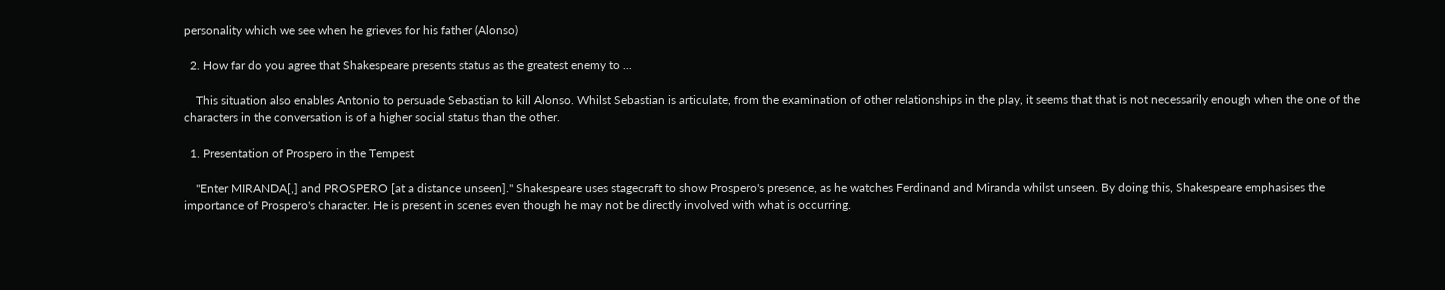personality which we see when he grieves for his father (Alonso)

  2. How far do you agree that Shakespeare presents status as the greatest enemy to ...

    This situation also enables Antonio to persuade Sebastian to kill Alonso. Whilst Sebastian is articulate, from the examination of other relationships in the play, it seems that that is not necessarily enough when the one of the characters in the conversation is of a higher social status than the other.

  1. Presentation of Prospero in the Tempest

    "Enter MIRANDA[,] and PROSPERO [at a distance unseen]." Shakespeare uses stagecraft to show Prospero's presence, as he watches Ferdinand and Miranda whilst unseen. By doing this, Shakespeare emphasises the importance of Prospero's character. He is present in scenes even though he may not be directly involved with what is occurring.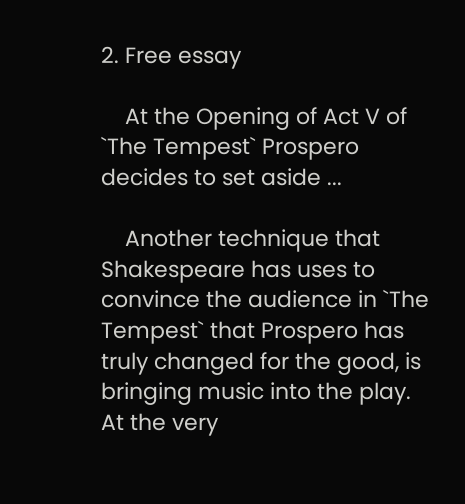2. Free essay

    At the Opening of Act V of `The Tempest` Prospero decides to set aside ...

    Another technique that Shakespeare has uses to convince the audience in `The Tempest` that Prospero has truly changed for the good, is bringing music into the play. At the very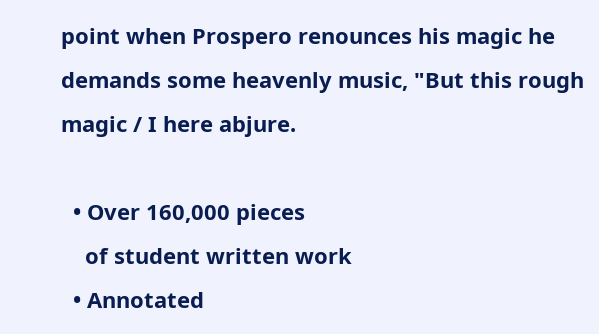point when Prospero renounces his magic he demands some heavenly music, "But this rough magic / I here abjure.

  • Over 160,000 pieces
    of student written work
  • Annotated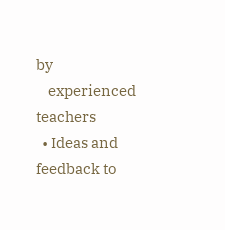by
    experienced teachers
  • Ideas and feedback to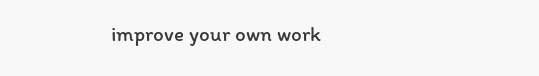improve your own work